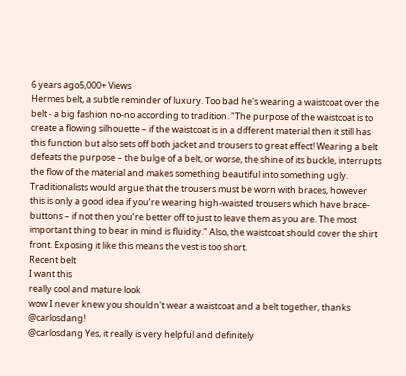6 years ago5,000+ Views
Hermes belt, a subtle reminder of luxury. Too bad he's wearing a waistcoat over the belt - a big fashion no-no according to tradition. "The purpose of the waistcoat is to create a flowing silhouette – if the waistcoat is in a different material then it still has this function but also sets off both jacket and trousers to great effect! Wearing a belt defeats the purpose – the bulge of a belt, or worse, the shine of its buckle, interrupts the flow of the material and makes something beautiful into something ugly. Traditionalists would argue that the trousers must be worn with braces, however this is only a good idea if you’re wearing high-waisted trousers which have brace-buttons – if not then you’re better off to just to leave them as you are. The most important thing to bear in mind is fluidity." Also, the waistcoat should cover the shirt front. Exposing it like this means the vest is too short.
Recent belt
I want this
really cool and mature look
wow I never knew you shouldn't wear a waistcoat and a belt together, thanks @carlosdang!
@carlosdang Yes, it really is very helpful and definitely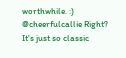worthwhile. :) @cheerfulcallie Right? It's just so classic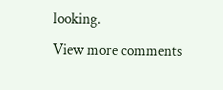looking.
View more comments